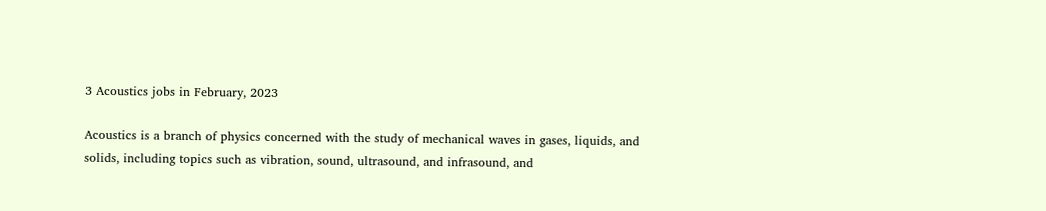3 Acoustics jobs in February, 2023

Acoustics is a branch of physics concerned with the study of mechanical waves in gases, liquids, and solids, including topics such as vibration, sound, ultrasound, and infrasound, and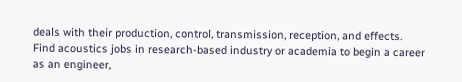deals with their production, control, transmission, reception, and effects.
Find acoustics jobs in research-based industry or academia to begin a career as an engineer,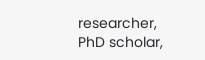researcher, PhD scholar,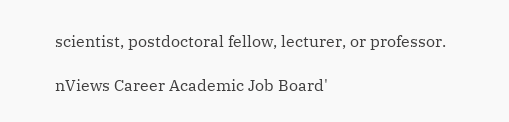scientist, postdoctoral fellow, lecturer, or professor.

nViews Career Academic Job Board'